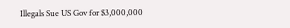Illegals Sue US Gov for $3,000,000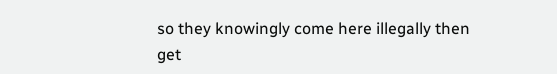so they knowingly come here illegally then get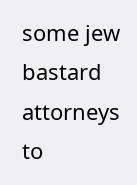some jew bastard attorneys to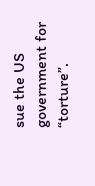sue the US government for “torture”.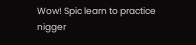Wow! Spic learn to practice nigger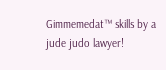Gimmemedat™ skills by a jude judo lawyer!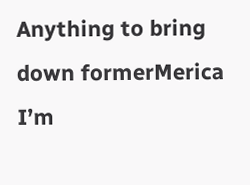Anything to bring down formerMerica I’m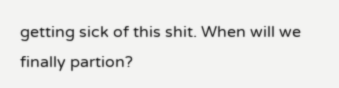getting sick of this shit. When will we finally partion?